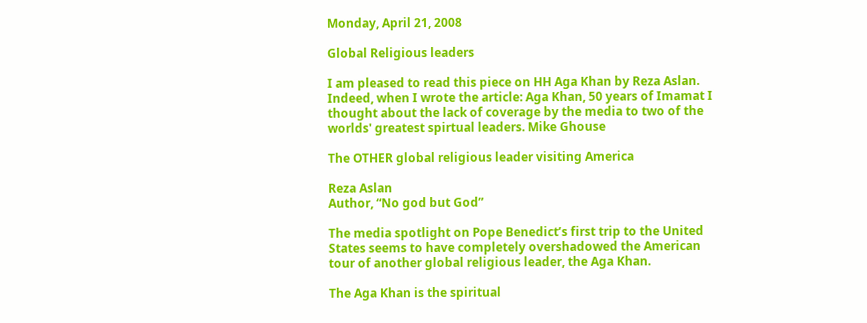Monday, April 21, 2008

Global Religious leaders

I am pleased to read this piece on HH Aga Khan by Reza Aslan. Indeed, when I wrote the article: Aga Khan, 50 years of Imamat I thought about the lack of coverage by the media to two of the worlds' greatest spirtual leaders. Mike Ghouse

The OTHER global religious leader visiting America

Reza Aslan
Author, “No god but God”

The media spotlight on Pope Benedict’s first trip to the United States seems to have completely overshadowed the American tour of another global religious leader, the Aga Khan.

The Aga Khan is the spiritual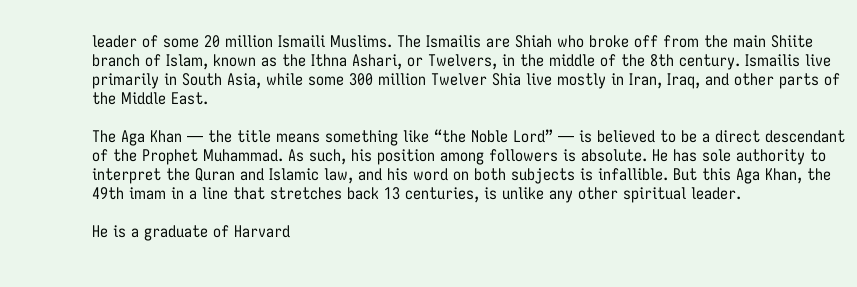leader of some 20 million Ismaili Muslims. The Ismailis are Shiah who broke off from the main Shiite branch of Islam, known as the Ithna Ashari, or Twelvers, in the middle of the 8th century. Ismailis live primarily in South Asia, while some 300 million Twelver Shia live mostly in Iran, Iraq, and other parts of the Middle East.

The Aga Khan — the title means something like “the Noble Lord” — is believed to be a direct descendant of the Prophet Muhammad. As such, his position among followers is absolute. He has sole authority to interpret the Quran and Islamic law, and his word on both subjects is infallible. But this Aga Khan, the 49th imam in a line that stretches back 13 centuries, is unlike any other spiritual leader.

He is a graduate of Harvard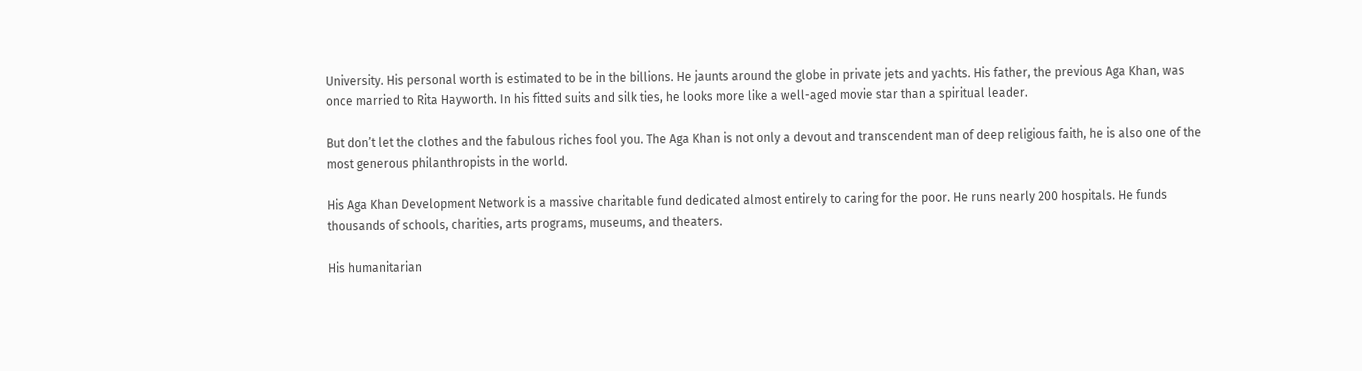University. His personal worth is estimated to be in the billions. He jaunts around the globe in private jets and yachts. His father, the previous Aga Khan, was once married to Rita Hayworth. In his fitted suits and silk ties, he looks more like a well-aged movie star than a spiritual leader.

But don’t let the clothes and the fabulous riches fool you. The Aga Khan is not only a devout and transcendent man of deep religious faith, he is also one of the most generous philanthropists in the world.

His Aga Khan Development Network is a massive charitable fund dedicated almost entirely to caring for the poor. He runs nearly 200 hospitals. He funds thousands of schools, charities, arts programs, museums, and theaters.

His humanitarian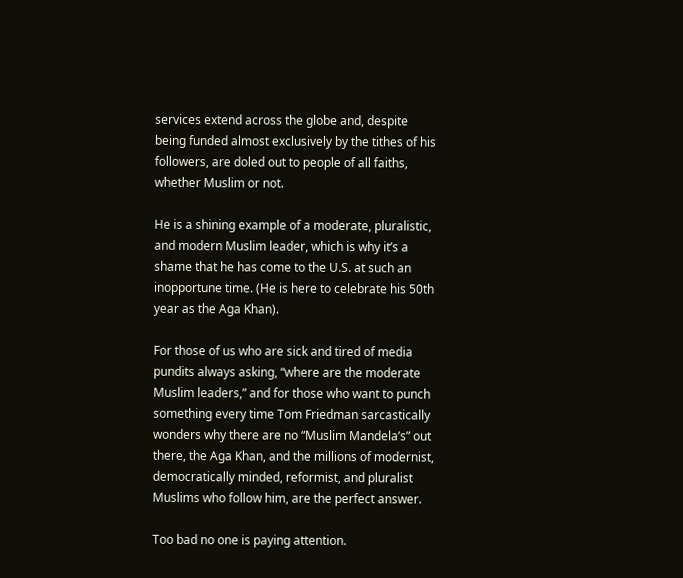services extend across the globe and, despite being funded almost exclusively by the tithes of his followers, are doled out to people of all faiths, whether Muslim or not.

He is a shining example of a moderate, pluralistic, and modern Muslim leader, which is why it’s a shame that he has come to the U.S. at such an inopportune time. (He is here to celebrate his 50th year as the Aga Khan).

For those of us who are sick and tired of media pundits always asking, “where are the moderate Muslim leaders,” and for those who want to punch something every time Tom Friedman sarcastically wonders why there are no “Muslim Mandela’s” out there, the Aga Khan, and the millions of modernist, democratically minded, reformist, and pluralist Muslims who follow him, are the perfect answer.

Too bad no one is paying attention.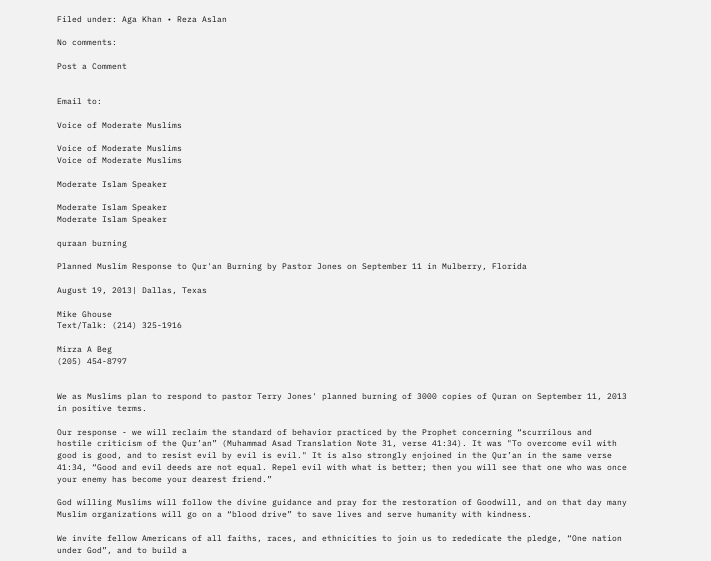Filed under: Aga Khan • Reza Aslan

No comments:

Post a Comment


Email to:

Voice of Moderate Muslims

Voice of Moderate Muslims
Voice of Moderate Muslims

Moderate Islam Speaker

Moderate Islam Speaker
Moderate Islam Speaker

quraan burning

Planned Muslim Response to Qur'an Burning by Pastor Jones on September 11 in Mulberry, Florida

August 19, 2013| Dallas, Texas

Mike Ghouse
Text/Talk: (214) 325-1916

Mirza A Beg
(205) 454-8797


We as Muslims plan to respond to pastor Terry Jones' planned burning of 3000 copies of Quran on September 11, 2013 in positive terms.

Our response - we will reclaim the standard of behavior practiced by the Prophet concerning “scurrilous and hostile criticism of the Qur’an” (Muhammad Asad Translation Note 31, verse 41:34). It was "To overcome evil with good is good, and to resist evil by evil is evil." It is also strongly enjoined in the Qur’an in the same verse 41:34, “Good and evil deeds are not equal. Repel evil with what is better; then you will see that one who was once your enemy has become your dearest friend.”

God willing Muslims will follow the divine guidance and pray for the restoration of Goodwill, and on that day many Muslim organizations will go on a “blood drive” to save lives and serve humanity with kindness.

We invite fellow Americans of all faiths, races, and ethnicities to join us to rededicate the pledge, “One nation under God”, and to build a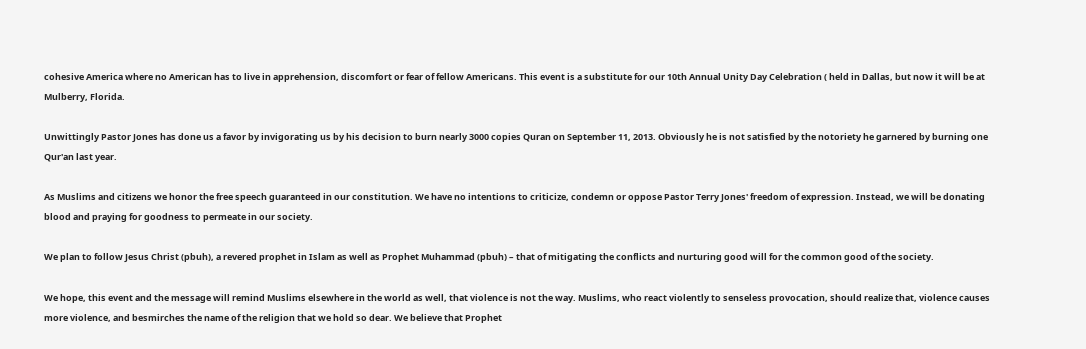cohesive America where no American has to live in apprehension, discomfort or fear of fellow Americans. This event is a substitute for our 10th Annual Unity Day Celebration ( held in Dallas, but now it will be at Mulberry, Florida.

Unwittingly Pastor Jones has done us a favor by invigorating us by his decision to burn nearly 3000 copies Quran on September 11, 2013. Obviously he is not satisfied by the notoriety he garnered by burning one Qur'an last year.

As Muslims and citizens we honor the free speech guaranteed in our constitution. We have no intentions to criticize, condemn or oppose Pastor Terry Jones' freedom of expression. Instead, we will be donating blood and praying for goodness to permeate in our society.

We plan to follow Jesus Christ (pbuh), a revered prophet in Islam as well as Prophet Muhammad (pbuh) – that of mitigating the conflicts and nurturing good will for the common good of the society.

We hope, this event and the message will remind Muslims elsewhere in the world as well, that violence is not the way. Muslims, who react violently to senseless provocation, should realize that, violence causes more violence, and besmirches the name of the religion that we hold so dear. We believe that Prophet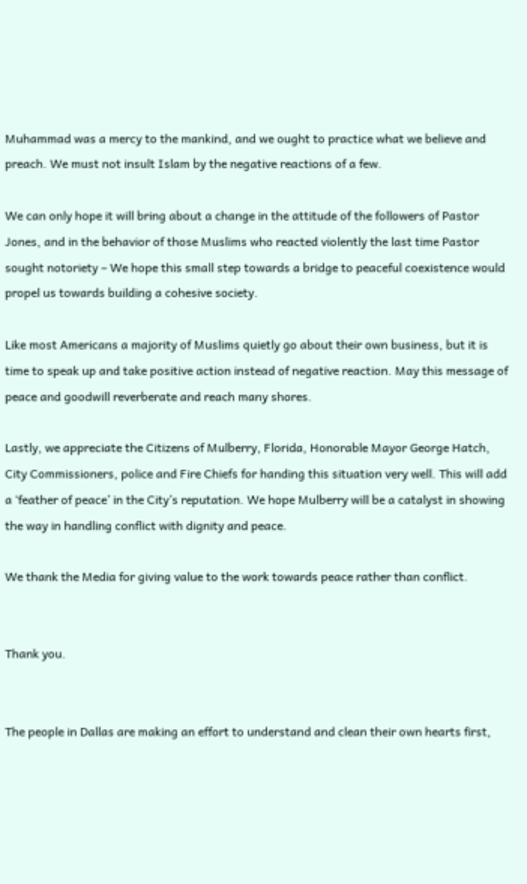Muhammad was a mercy to the mankind, and we ought to practice what we believe and preach. We must not insult Islam by the negative reactions of a few.

We can only hope it will bring about a change in the attitude of the followers of Pastor Jones, and in the behavior of those Muslims who reacted violently the last time Pastor sought notoriety – We hope this small step towards a bridge to peaceful coexistence would propel us towards building a cohesive society.

Like most Americans a majority of Muslims quietly go about their own business, but it is time to speak up and take positive action instead of negative reaction. May this message of peace and goodwill reverberate and reach many shores.

Lastly, we appreciate the Citizens of Mulberry, Florida, Honorable Mayor George Hatch, City Commissioners, police and Fire Chiefs for handing this situation very well. This will add a ‘feather of peace’ in the City’s reputation. We hope Mulberry will be a catalyst in showing the way in handling conflict with dignity and peace.

We thank the Media for giving value to the work towards peace rather than conflict.


Thank you.


The people in Dallas are making an effort to understand and clean their own hearts first,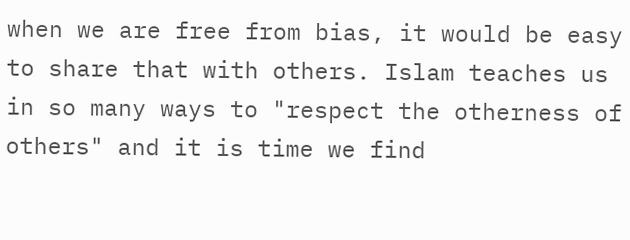when we are free from bias, it would be easy to share that with others. Islam teaches us in so many ways to "respect the otherness of others" and it is time we find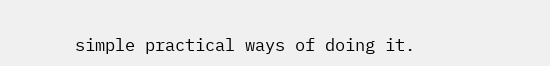simple practical ways of doing it.